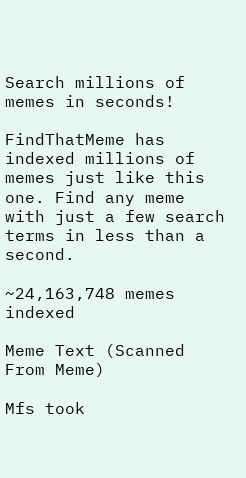Search millions of memes in seconds!

FindThatMeme has indexed millions of memes just like this one. Find any meme with just a few search terms in less than a second.

~24,163,748 memes indexed

Meme Text (Scanned From Meme)

Mfs took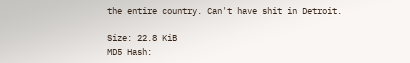the entire country. Can't have shit in Detroit.

Size: 22.8 KiB
MD5 Hash: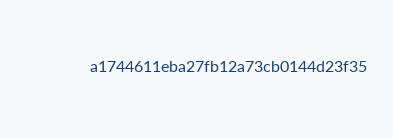a1744611eba27fb12a73cb0144d23f35